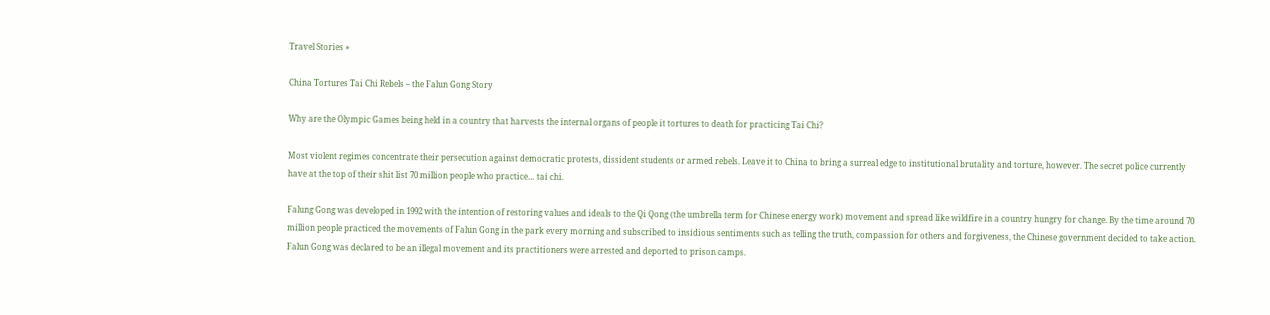Travel Stories »

China Tortures Tai Chi Rebels – the Falun Gong Story

Why are the Olympic Games being held in a country that harvests the internal organs of people it tortures to death for practicing Tai Chi?

Most violent regimes concentrate their persecution against democratic protests, dissident students or armed rebels. Leave it to China to bring a surreal edge to institutional brutality and torture, however. The secret police currently have at the top of their shit list 70 million people who practice… tai chi.

Falung Gong was developed in 1992 with the intention of restoring values and ideals to the Qi Qong (the umbrella term for Chinese energy work) movement and spread like wildfire in a country hungry for change. By the time around 70 million people practiced the movements of Falun Gong in the park every morning and subscribed to insidious sentiments such as telling the truth, compassion for others and forgiveness, the Chinese government decided to take action. Falun Gong was declared to be an illegal movement and its practitioners were arrested and deported to prison camps.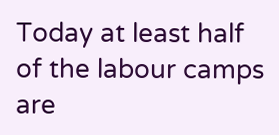Today at least half of the labour camps are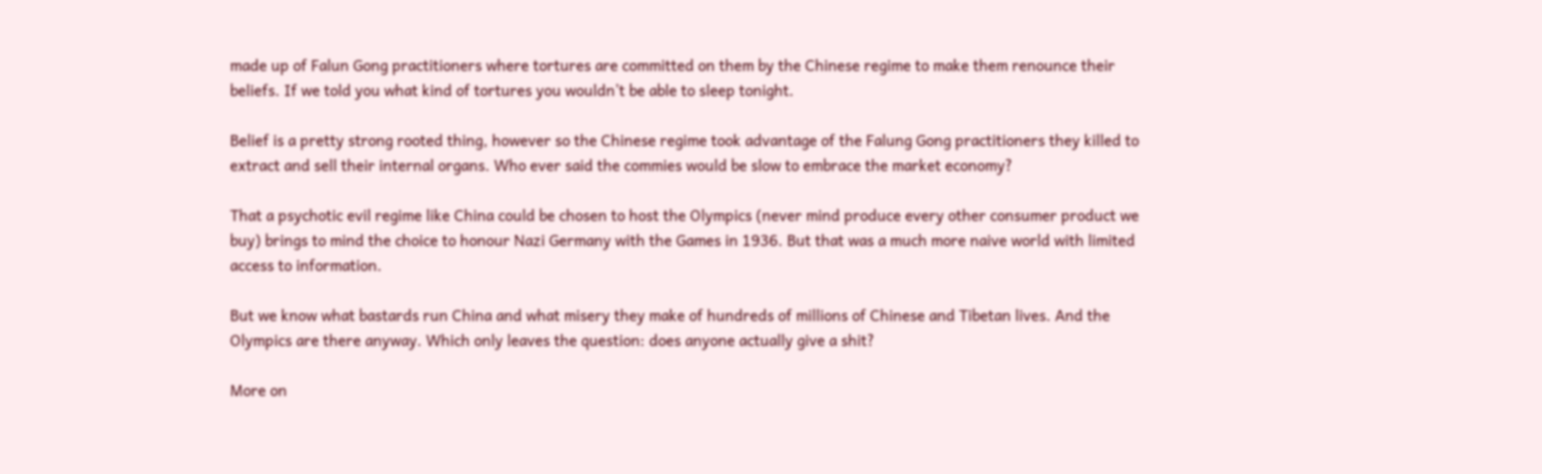made up of Falun Gong practitioners where tortures are committed on them by the Chinese regime to make them renounce their beliefs. If we told you what kind of tortures you wouldn’t be able to sleep tonight.

Belief is a pretty strong rooted thing, however so the Chinese regime took advantage of the Falung Gong practitioners they killed to extract and sell their internal organs. Who ever said the commies would be slow to embrace the market economy?

That a psychotic evil regime like China could be chosen to host the Olympics (never mind produce every other consumer product we buy) brings to mind the choice to honour Nazi Germany with the Games in 1936. But that was a much more naive world with limited access to information.

But we know what bastards run China and what misery they make of hundreds of millions of Chinese and Tibetan lives. And the Olympics are there anyway. Which only leaves the question: does anyone actually give a shit?

More on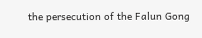the persecution of the Falun Gong